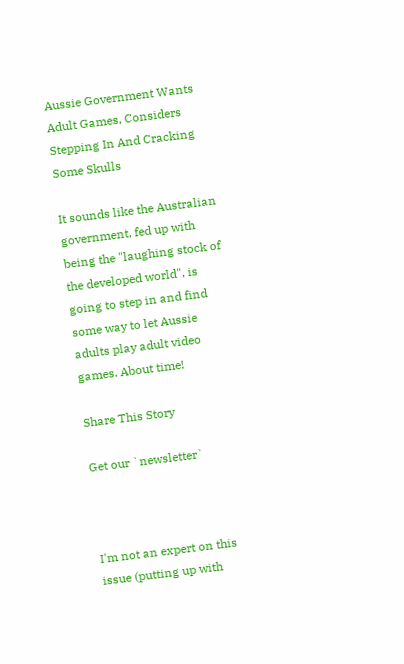Aussie Government Wants Adult Games, Considers Stepping In And Cracking Some Skulls

It sounds like the Australian government, fed up with being the "laughing stock of the developed world", is going to step in and find some way to let Aussie adults play adult video games. About time!

Share This Story

Get our `newsletter`



I'm not an expert on this issue (putting up with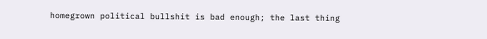homegrown political bullshit is bad enough; the last thing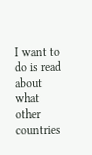I want to do is read about what other countries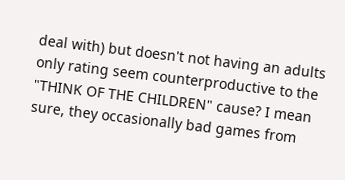deal with) but doesn't not having an adults only rating seem counterproductive to the "THINK OF THE CHILDREN" cause? I mean sure, they occasionally bad games from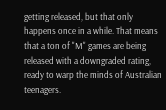getting released, but that only happens once in a while. That means that a ton of "M" games are being released with a downgraded rating, ready to warp the minds of Australian teenagers.